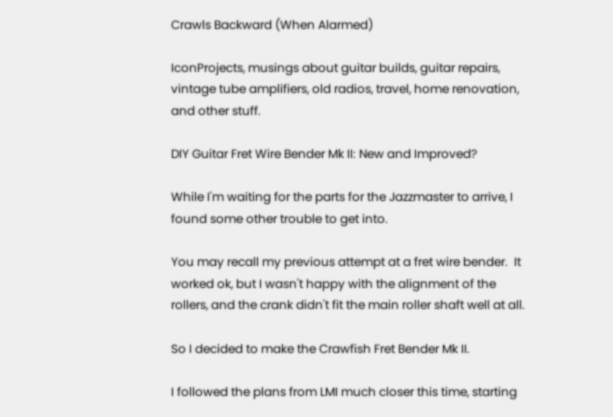Crawls Backward (When Alarmed)

IconProjects, musings about guitar builds, guitar repairs, vintage tube amplifiers, old radios, travel, home renovation, and other stuff.

DIY Guitar Fret Wire Bender Mk II: New and Improved?

While I'm waiting for the parts for the Jazzmaster to arrive, I found some other trouble to get into.

You may recall my previous attempt at a fret wire bender.  It worked ok, but I wasn't happy with the alignment of the rollers, and the crank didn't fit the main roller shaft well at all.

So I decided to make the Crawfish Fret Bender Mk II.

I followed the plans from LMI much closer this time, starting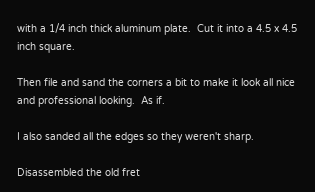with a 1/4 inch thick aluminum plate.  Cut it into a 4.5 x 4.5 inch square.

Then file and sand the corners a bit to make it look all nice and professional looking.  As if.

I also sanded all the edges so they weren't sharp.

Disassembled the old fret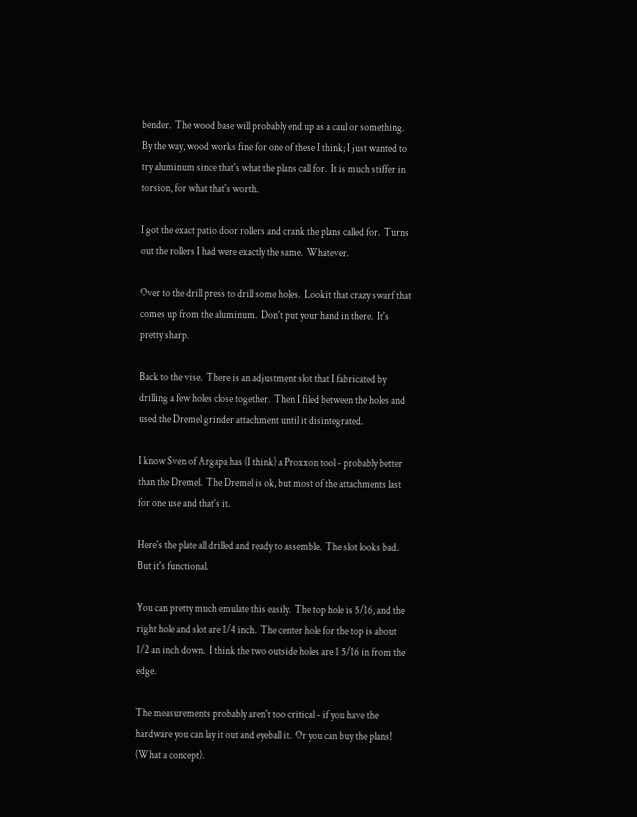bender.  The wood base will probably end up as a caul or something.  By the way, wood works fine for one of these I think; I just wanted to try aluminum since that's what the plans call for.  It is much stiffer in torsion, for what that's worth.

I got the exact patio door rollers and crank the plans called for.  Turns out the rollers I had were exactly the same.  Whatever.

Over to the drill press to drill some holes.  Lookit that crazy swarf that comes up from the aluminum.  Don't put your hand in there.  It's pretty sharp.

Back to the vise.  There is an adjustment slot that I fabricated by drilling a few holes close together.  Then I filed between the holes and used the Dremel grinder attachment until it disintegrated.

I know Sven of Argapa has (I think) a Proxxon tool - probably better than the Dremel.  The Dremel is ok, but most of the attachments last for one use and that's it.

Here's the plate all drilled and ready to assemble.  The slot looks bad.  But it's functional.

You can pretty much emulate this easily.  The top hole is 5/16, and the right hole and slot are 1/4 inch.  The center hole for the top is about 1/2 an inch down.  I think the two outside holes are 1 5/16 in from the edge.

The measurements probably aren't too critical - if you have the hardware you can lay it out and eyeball it.  Or you can buy the plans!  (What a concept).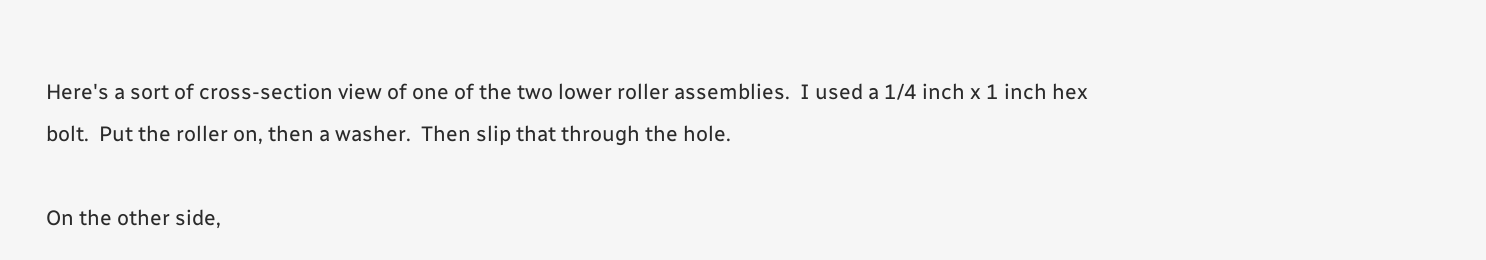Here's a sort of cross-section view of one of the two lower roller assemblies.  I used a 1/4 inch x 1 inch hex bolt.  Put the roller on, then a washer.  Then slip that through the hole.

On the other side,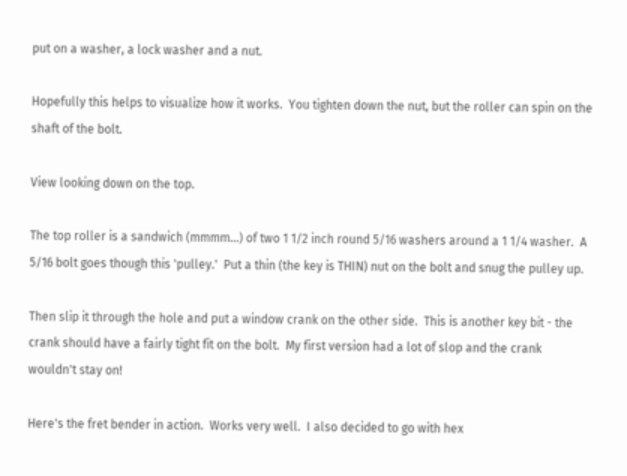put on a washer, a lock washer and a nut.

Hopefully this helps to visualize how it works.  You tighten down the nut, but the roller can spin on the shaft of the bolt.

View looking down on the top.

The top roller is a sandwich (mmmm...) of two 1 1/2 inch round 5/16 washers around a 1 1/4 washer.  A 5/16 bolt goes though this 'pulley.'  Put a thin (the key is THIN) nut on the bolt and snug the pulley up.

Then slip it through the hole and put a window crank on the other side.  This is another key bit - the crank should have a fairly tight fit on the bolt.  My first version had a lot of slop and the crank wouldn't stay on!

Here's the fret bender in action.  Works very well.  I also decided to go with hex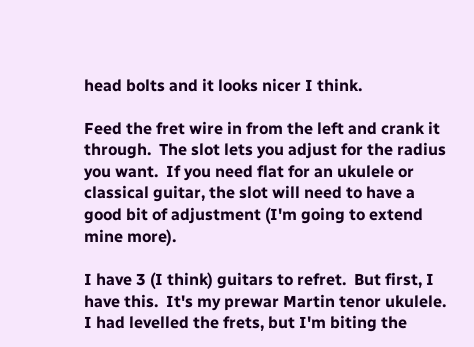head bolts and it looks nicer I think.

Feed the fret wire in from the left and crank it through.  The slot lets you adjust for the radius you want.  If you need flat for an ukulele or classical guitar, the slot will need to have a good bit of adjustment (I'm going to extend mine more).

I have 3 (I think) guitars to refret.  But first, I have this.  It's my prewar Martin tenor ukulele.  I had levelled the frets, but I'm biting the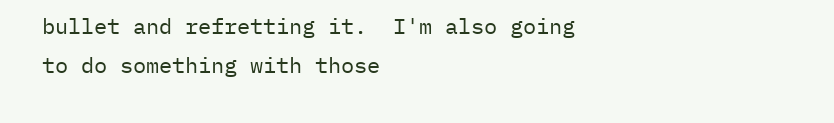bullet and refretting it.  I'm also going to do something with those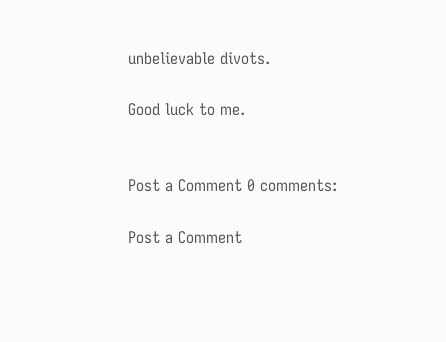unbelievable divots.

Good luck to me.


Post a Comment 0 comments:

Post a Comment